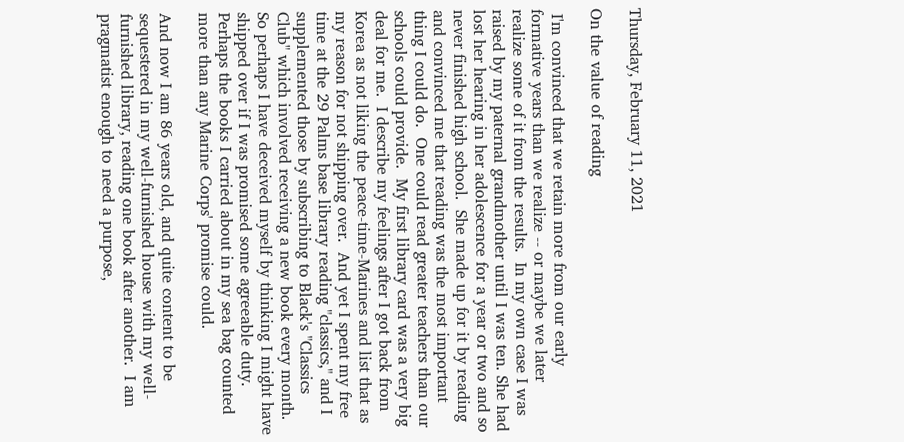Thursday, February 11, 2021

On the value of reading

 I'm convinced that we retain more from our early formative years than we realize -- or maybe we later realize some of it from the results.  In my own case I was raised by my paternal grandmother until I was ten. She had lost her hearing in her adolescence for a year or two and so never finished high school.  She made up for it by reading and convinced me that reading was the most important thing I could do.  One could read greater teachers than our schools could provide.  My first library card was a very big deal for me.  I describe my feelings after I got back from Korea as not liking the peace-time-Marines and list that as my reason for not shipping over.  And yet I spent my free time at the 29 Palms base library reading "classics," and I supplemented those by subscribing to Black's "Classics Club" which involved receiving a new book every month.  So perhaps I have deceived myself by thinking I might have shipped over if I was promised some agreeable duty.  Perhaps the books I carried about in my sea bag counted more than any Marine Corps' promise could.

And now I am 86 years old, and quite content to be sequestered in my well-furnished house with my well-furnished library, reading one book after another.  I am pragmatist enough to need a purpose,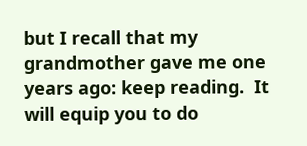but I recall that my grandmother gave me one years ago: keep reading.  It will equip you to do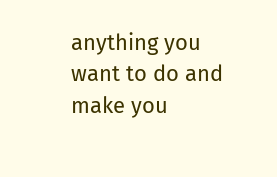anything you want to do and make you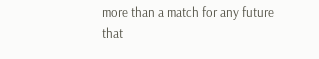more than a match for any future that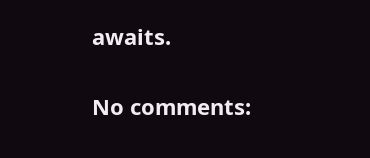awaits.

No comments: